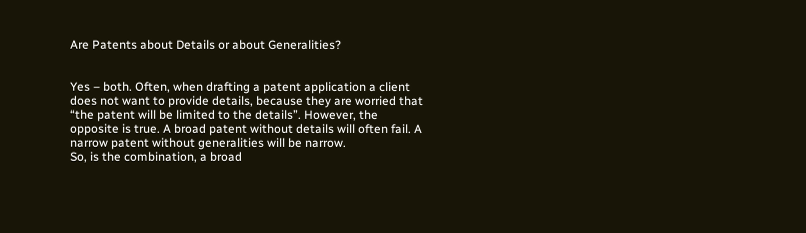Are Patents about Details or about Generalities?


Yes – both. Often, when drafting a patent application a client does not want to provide details, because they are worried that “the patent will be limited to the details”. However, the opposite is true. A broad patent without details will often fail. A narrow patent without generalities will be narrow.
So, is the combination, a broad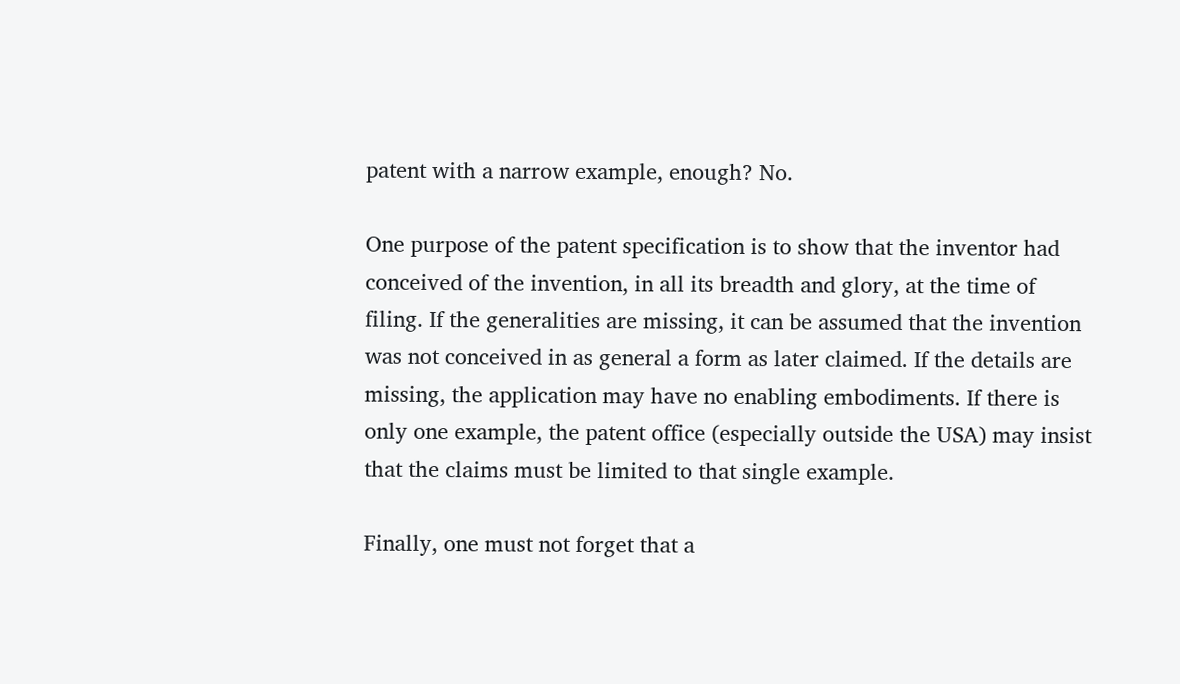patent with a narrow example, enough? No.

One purpose of the patent specification is to show that the inventor had conceived of the invention, in all its breadth and glory, at the time of filing. If the generalities are missing, it can be assumed that the invention was not conceived in as general a form as later claimed. If the details are missing, the application may have no enabling embodiments. If there is only one example, the patent office (especially outside the USA) may insist that the claims must be limited to that single example.

Finally, one must not forget that a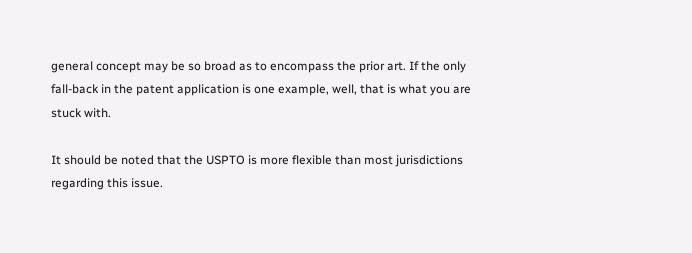general concept may be so broad as to encompass the prior art. If the only fall-back in the patent application is one example, well, that is what you are stuck with.

It should be noted that the USPTO is more flexible than most jurisdictions regarding this issue.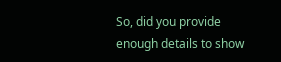So, did you provide enough details to show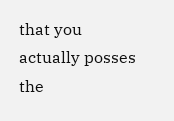that you actually posses the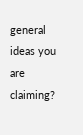general ideas you are claiming?